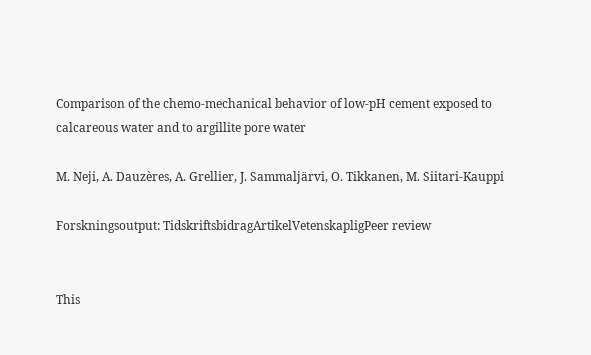Comparison of the chemo-mechanical behavior of low-pH cement exposed to calcareous water and to argillite pore water

M. Neji, A. Dauzères, A. Grellier, J. Sammaljärvi, O. Tikkanen, M. Siitari-Kauppi

Forskningsoutput: TidskriftsbidragArtikelVetenskapligPeer review


This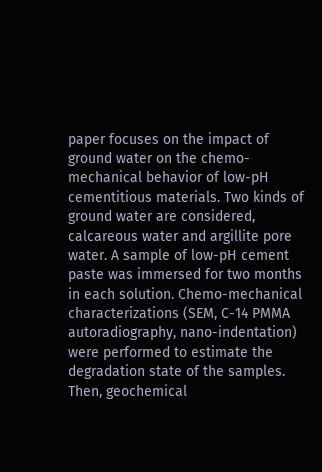paper focuses on the impact of ground water on the chemo-mechanical behavior of low-pH cementitious materials. Two kinds of ground water are considered, calcareous water and argillite pore water. A sample of low-pH cement paste was immersed for two months in each solution. Chemo-mechanical characterizations (SEM, C-14 PMMA autoradiography, nano-indentation) were performed to estimate the degradation state of the samples. Then, geochemical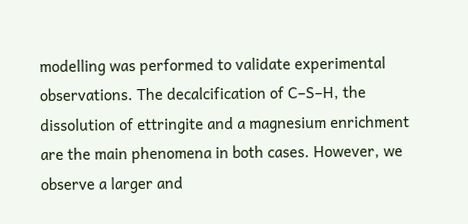modelling was performed to validate experimental observations. The decalcification of C–S–H, the dissolution of ettringite and a magnesium enrichment are the main phenomena in both cases. However, we observe a larger and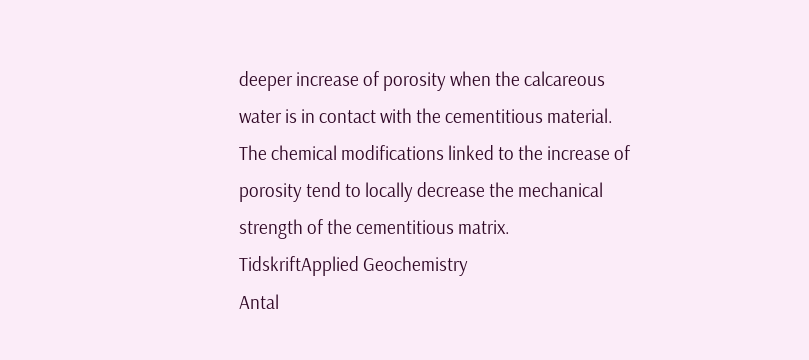deeper increase of porosity when the calcareous water is in contact with the cementitious material. The chemical modifications linked to the increase of porosity tend to locally decrease the mechanical strength of the cementitious matrix.
TidskriftApplied Geochemistry
Antal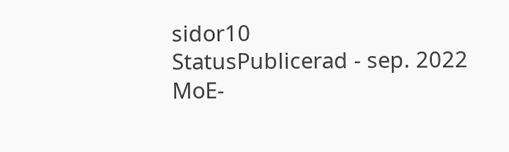sidor10
StatusPublicerad - sep. 2022
MoE-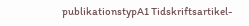publikationstypA1 Tidskriftsartikel-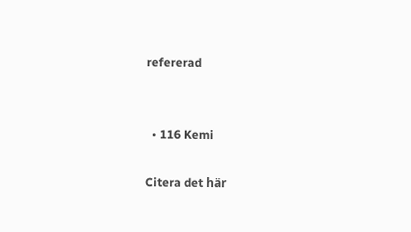refererad


  • 116 Kemi

Citera det här